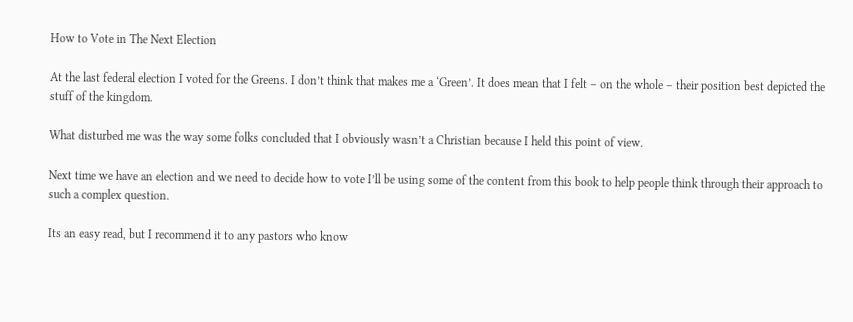How to Vote in The Next Election

At the last federal election I voted for the Greens. I don’t think that makes me a ‘Green’. It does mean that I felt – on the whole – their position best depicted the stuff of the kingdom.

What disturbed me was the way some folks concluded that I obviously wasn’t a Christian because I held this point of view.

Next time we have an election and we need to decide how to vote I’ll be using some of the content from this book to help people think through their approach to such a complex question.

Its an easy read, but I recommend it to any pastors who know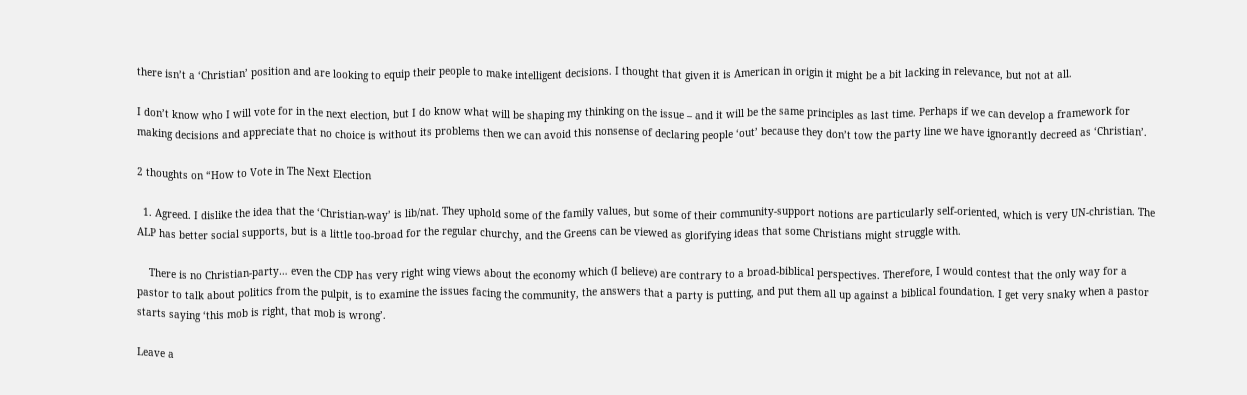there isn’t a ‘Christian’ position and are looking to equip their people to make intelligent decisions. I thought that given it is American in origin it might be a bit lacking in relevance, but not at all.

I don’t know who I will vote for in the next election, but I do know what will be shaping my thinking on the issue – and it will be the same principles as last time. Perhaps if we can develop a framework for making decisions and appreciate that no choice is without its problems then we can avoid this nonsense of declaring people ‘out’ because they don’t tow the party line we have ignorantly decreed as ‘Christian’.

2 thoughts on “How to Vote in The Next Election

  1. Agreed. I dislike the idea that the ‘Christian-way’ is lib/nat. They uphold some of the family values, but some of their community-support notions are particularly self-oriented, which is very UN-christian. The ALP has better social supports, but is a little too-broad for the regular churchy, and the Greens can be viewed as glorifying ideas that some Christians might struggle with.

    There is no Christian-party… even the CDP has very right wing views about the economy which (I believe) are contrary to a broad-biblical perspectives. Therefore, I would contest that the only way for a pastor to talk about politics from the pulpit, is to examine the issues facing the community, the answers that a party is putting, and put them all up against a biblical foundation. I get very snaky when a pastor starts saying ‘this mob is right, that mob is wrong’.

Leave a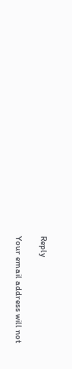Reply

Your email address will not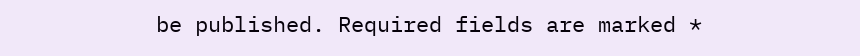be published. Required fields are marked *